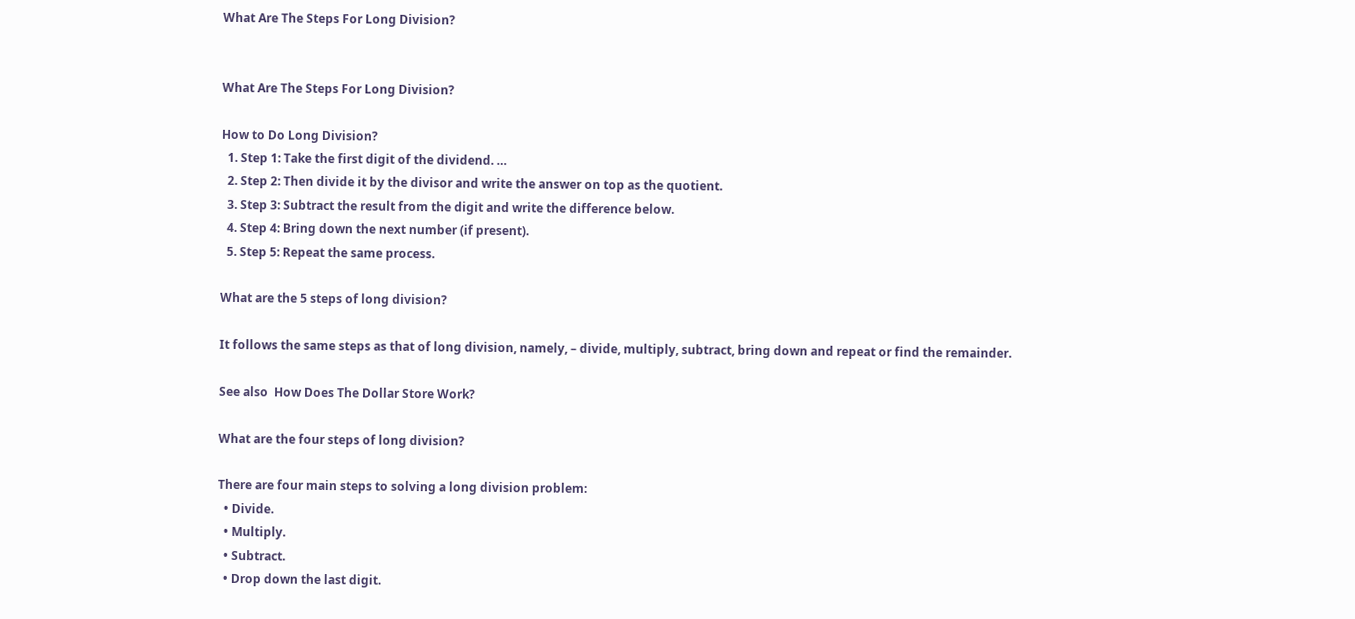What Are The Steps For Long Division?


What Are The Steps For Long Division?

How to Do Long Division?
  1. Step 1: Take the first digit of the dividend. …
  2. Step 2: Then divide it by the divisor and write the answer on top as the quotient.
  3. Step 3: Subtract the result from the digit and write the difference below.
  4. Step 4: Bring down the next number (if present).
  5. Step 5: Repeat the same process.

What are the 5 steps of long division?

It follows the same steps as that of long division, namely, – divide, multiply, subtract, bring down and repeat or find the remainder.

See also  How Does The Dollar Store Work?

What are the four steps of long division?

There are four main steps to solving a long division problem:
  • Divide.
  • Multiply.
  • Subtract.
  • Drop down the last digit.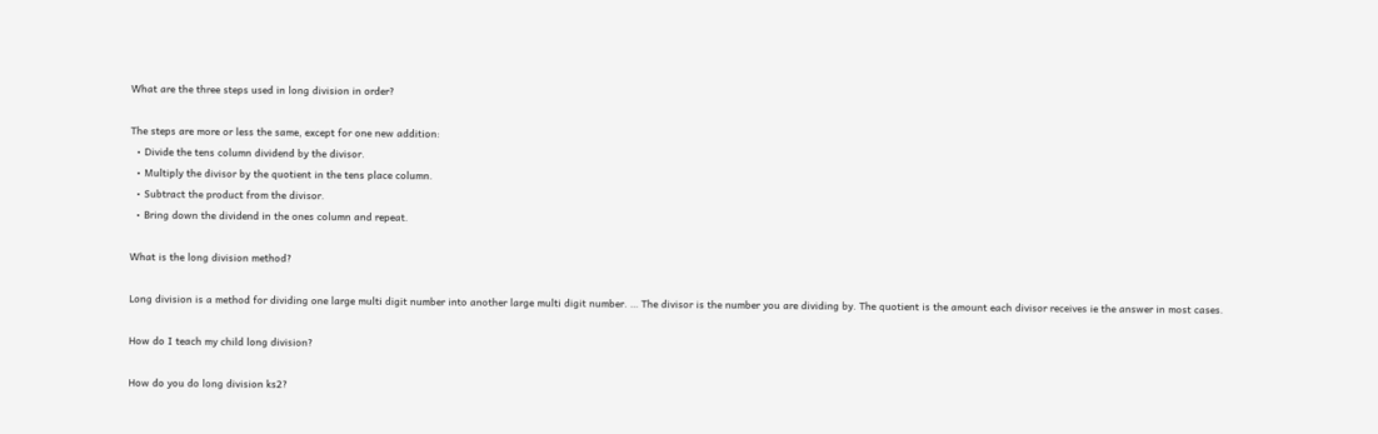What are the three steps used in long division in order?

The steps are more or less the same, except for one new addition:
  • Divide the tens column dividend by the divisor.
  • Multiply the divisor by the quotient in the tens place column.
  • Subtract the product from the divisor.
  • Bring down the dividend in the ones column and repeat.

What is the long division method?

Long division is a method for dividing one large multi digit number into another large multi digit number. … The divisor is the number you are dividing by. The quotient is the amount each divisor receives ie the answer in most cases.

How do I teach my child long division?

How do you do long division ks2?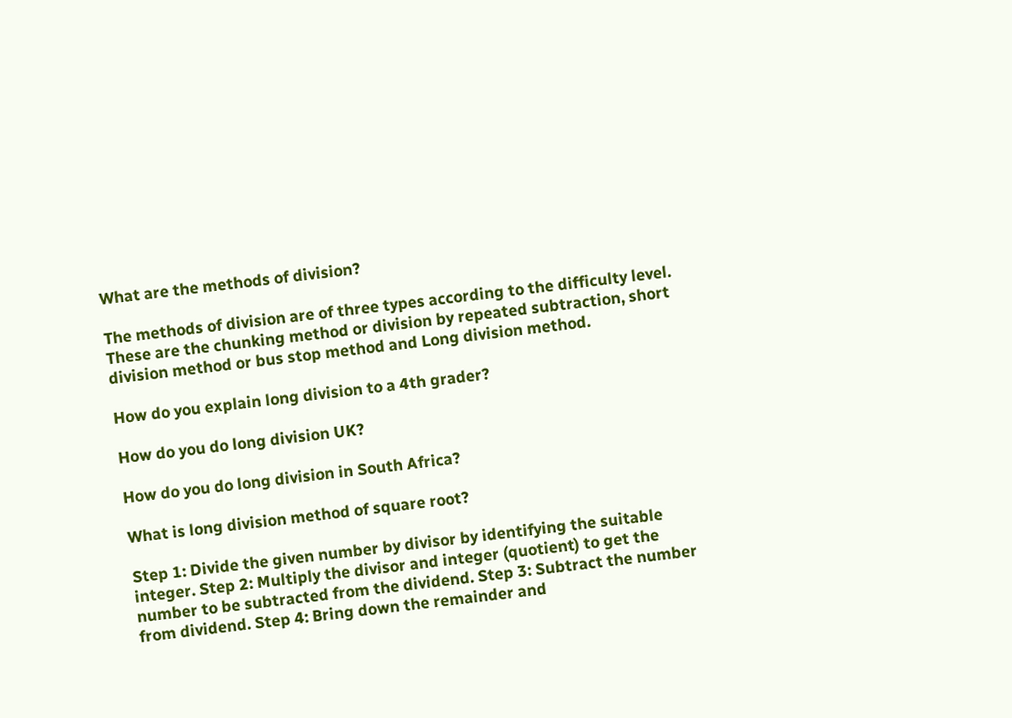What are the methods of division?

The methods of division are of three types according to the difficulty level. These are the chunking method or division by repeated subtraction, short division method or bus stop method and Long division method.

How do you explain long division to a 4th grader?

How do you do long division UK?

How do you do long division in South Africa?

What is long division method of square root?

Step 1: Divide the given number by divisor by identifying the suitable integer. Step 2: Multiply the divisor and integer (quotient) to get the number to be subtracted from the dividend. Step 3: Subtract the number from dividend. Step 4: Bring down the remainder and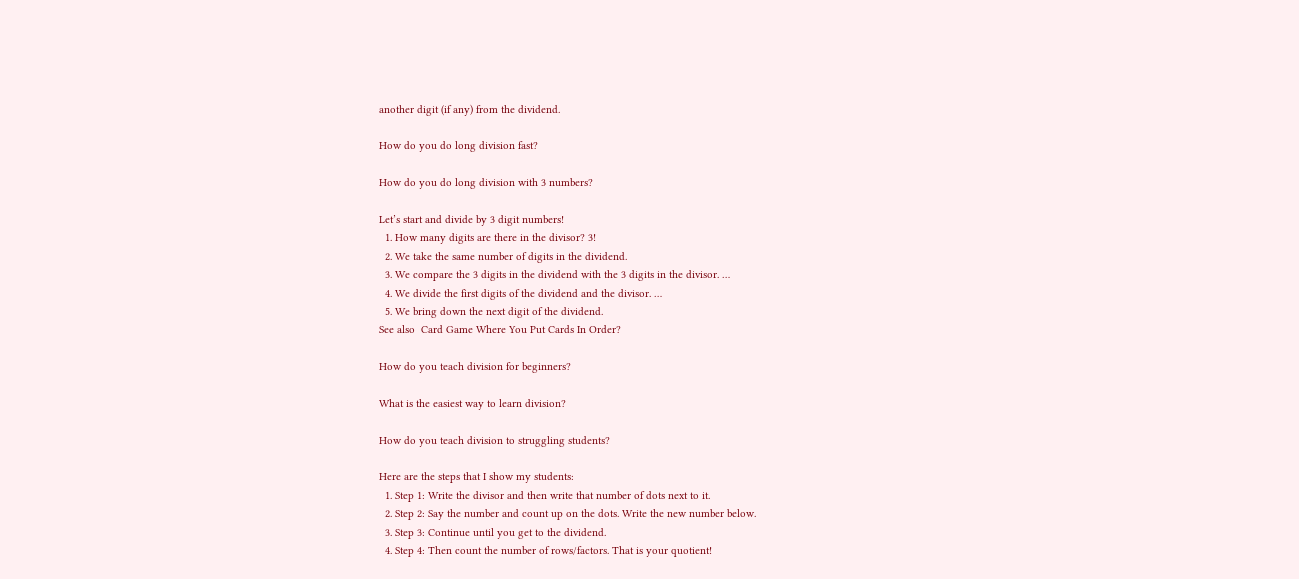another digit (if any) from the dividend.

How do you do long division fast?

How do you do long division with 3 numbers?

Let’s start and divide by 3 digit numbers!
  1. How many digits are there in the divisor? 3!
  2. We take the same number of digits in the dividend.
  3. We compare the 3 digits in the dividend with the 3 digits in the divisor. …
  4. We divide the first digits of the dividend and the divisor. …
  5. We bring down the next digit of the dividend.
See also  Card Game Where You Put Cards In Order?

How do you teach division for beginners?

What is the easiest way to learn division?

How do you teach division to struggling students?

Here are the steps that I show my students:
  1. Step 1: Write the divisor and then write that number of dots next to it.
  2. Step 2: Say the number and count up on the dots. Write the new number below.
  3. Step 3: Continue until you get to the dividend.
  4. Step 4: Then count the number of rows/factors. That is your quotient!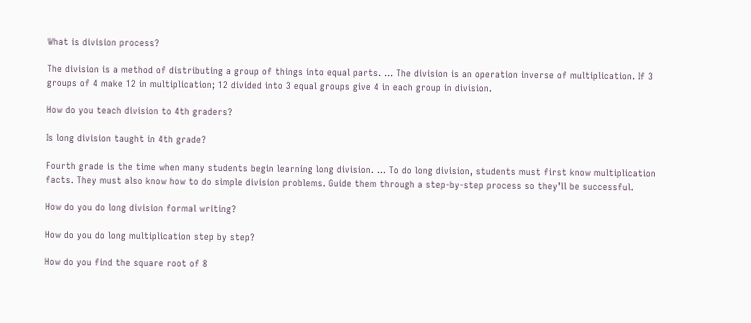What is division process?

The division is a method of distributing a group of things into equal parts. … The division is an operation inverse of multiplication. If 3 groups of 4 make 12 in multiplication; 12 divided into 3 equal groups give 4 in each group in division.

How do you teach division to 4th graders?

Is long division taught in 4th grade?

Fourth grade is the time when many students begin learning long division. … To do long division, students must first know multiplication facts. They must also know how to do simple division problems. Guide them through a step-by-step process so they’ll be successful.

How do you do long division formal writing?

How do you do long multiplication step by step?

How do you find the square root of 8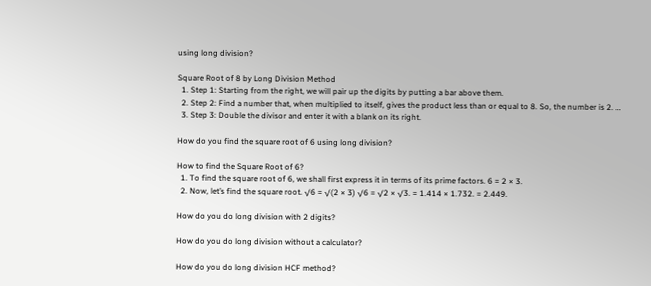using long division?

Square Root of 8 by Long Division Method
  1. Step 1: Starting from the right, we will pair up the digits by putting a bar above them.
  2. Step 2: Find a number that, when multiplied to itself, gives the product less than or equal to 8. So, the number is 2. …
  3. Step 3: Double the divisor and enter it with a blank on its right.

How do you find the square root of 6 using long division?

How to find the Square Root of 6?
  1. To find the square root of 6, we shall first express it in terms of its prime factors. 6 = 2 × 3.
  2. Now, let’s find the square root. √6 = √(2 × 3) √6 = √2 × √3. = 1.414 × 1.732. = 2.449.

How do you do long division with 2 digits?

How do you do long division without a calculator?

How do you do long division HCF method?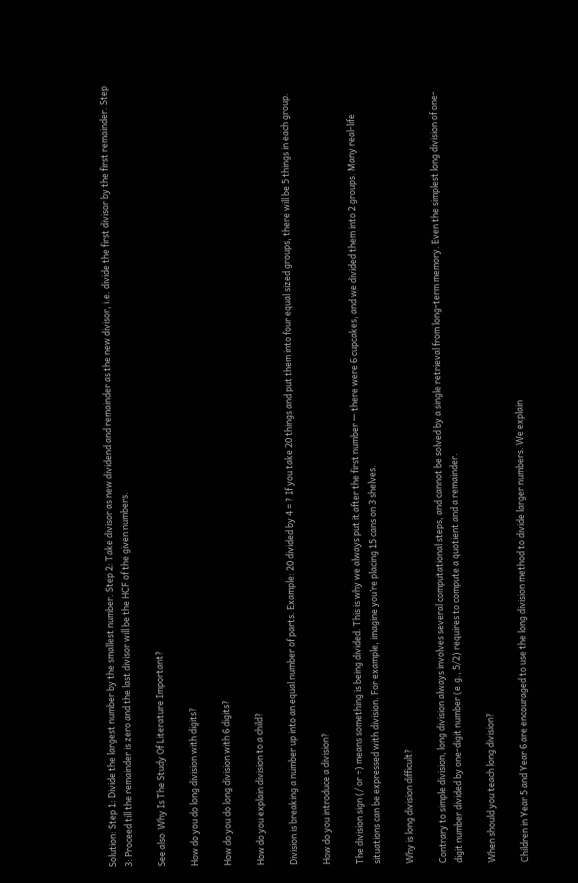Solution: Step 1: Divide the largest number by the smallest number. Step 2: Take divisor as new dividend and remainder as the new divisor, i.e. divide the first divisor by the first remainder. Step 3: Proceed till the remainder is zero and the last divisor will be the HCF of the given numbers.

See also  Why Is The Study Of Literature Important?

How do you do long division with digits?

How do you do long division with 6 digits?

How do you explain division to a child?

Division is breaking a number up into an equal number of parts. Example: 20 divided by 4 = ? If you take 20 things and put them into four equal sized groups, there will be 5 things in each group.

How do you introduce a division?

The division sign (/ or ÷) means something is being divided. This is why we always put it after the first number — there were 6 cupcakes, and we divided them into 2 groups. Many real-life situations can be expressed with division. For example, imagine you’re placing 15 cans on 3 shelves.

Why is long division difficult?

Contrary to simple division, long division always involves several computational steps, and cannot be solved by a single retrieval from long-term memory. Even the simplest long division of one-digit number divided by one-digit number (e.g., 5/2) requires to compute a quotient and a remainder.

When should you teach long division?

Children in Year 5 and Year 6 are encouraged to use the long division method to divide larger numbers. We explain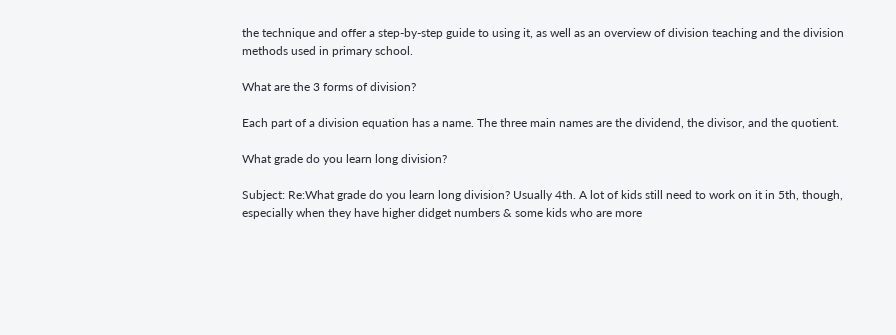the technique and offer a step-by-step guide to using it, as well as an overview of division teaching and the division methods used in primary school.

What are the 3 forms of division?

Each part of a division equation has a name. The three main names are the dividend, the divisor, and the quotient.

What grade do you learn long division?

Subject: Re:What grade do you learn long division? Usually 4th. A lot of kids still need to work on it in 5th, though, especially when they have higher didget numbers & some kids who are more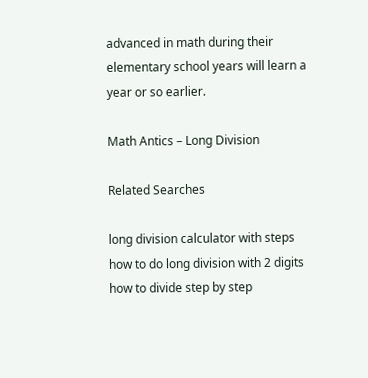advanced in math during their elementary school years will learn a year or so earlier.

Math Antics – Long Division

Related Searches

long division calculator with steps
how to do long division with 2 digits
how to divide step by step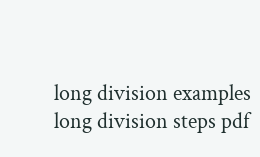long division examples
long division steps pdf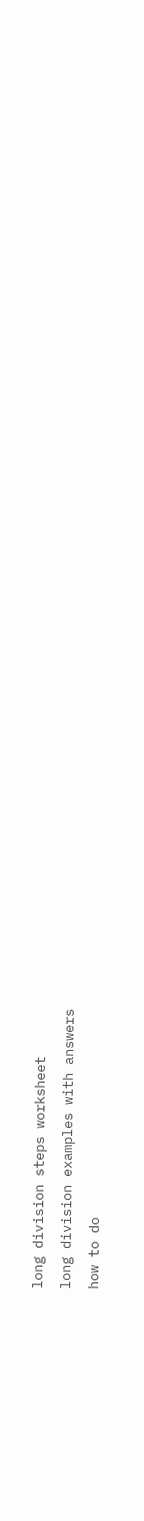long division steps worksheet
long division examples with answers
how to do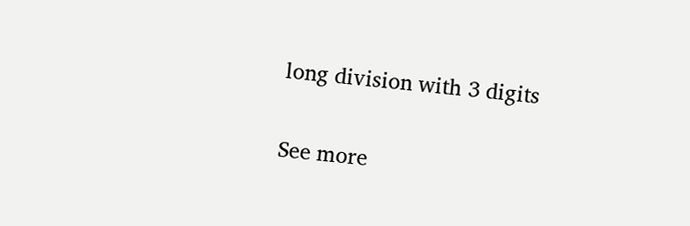long division with 3 digits

See more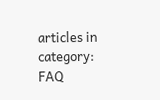articles in category: FAQ